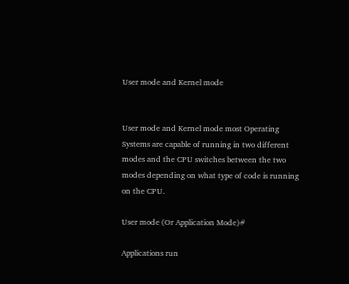User mode and Kernel mode


User mode and Kernel mode most Operating Systems are capable of running in two different modes and the CPU switches between the two modes depending on what type of code is running on the CPU.

User mode (Or Application Mode)#

Applications run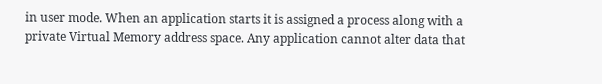in user mode. When an application starts it is assigned a process along with a private Virtual Memory address space. Any application cannot alter data that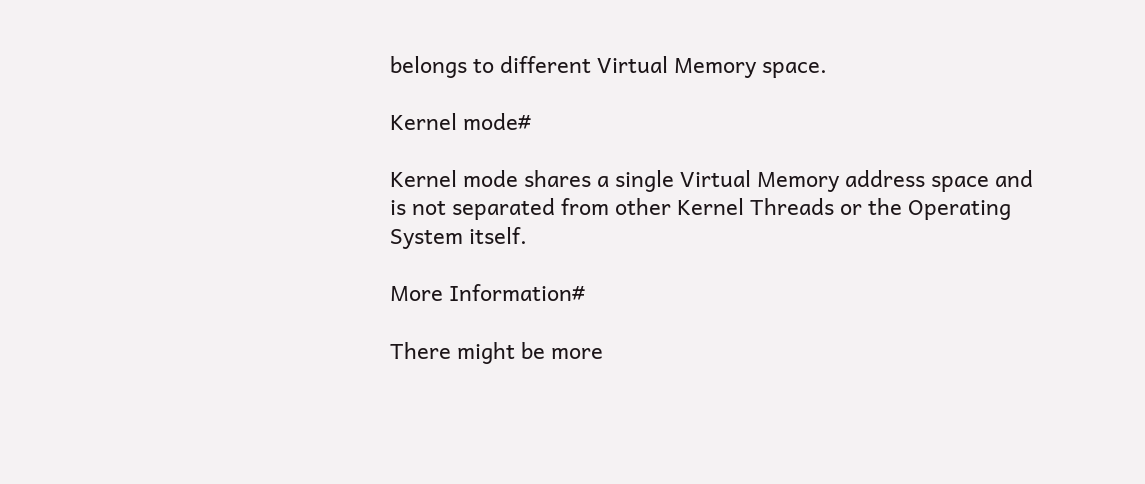belongs to different Virtual Memory space.

Kernel mode#

Kernel mode shares a single Virtual Memory address space and is not separated from other Kernel Threads or the Operating System itself.

More Information#

There might be more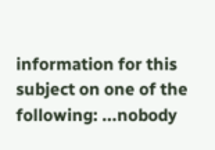information for this subject on one of the following: ...nobody